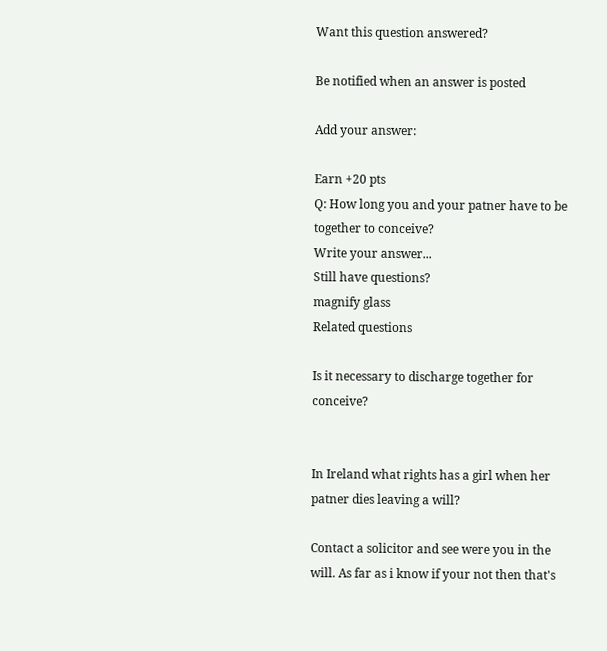Want this question answered?

Be notified when an answer is posted

Add your answer:

Earn +20 pts
Q: How long you and your patner have to be together to conceive?
Write your answer...
Still have questions?
magnify glass
Related questions

Is it necessary to discharge together for conceive?


In Ireland what rights has a girl when her patner dies leaving a will?

Contact a solicitor and see were you in the will. As far as i know if your not then that's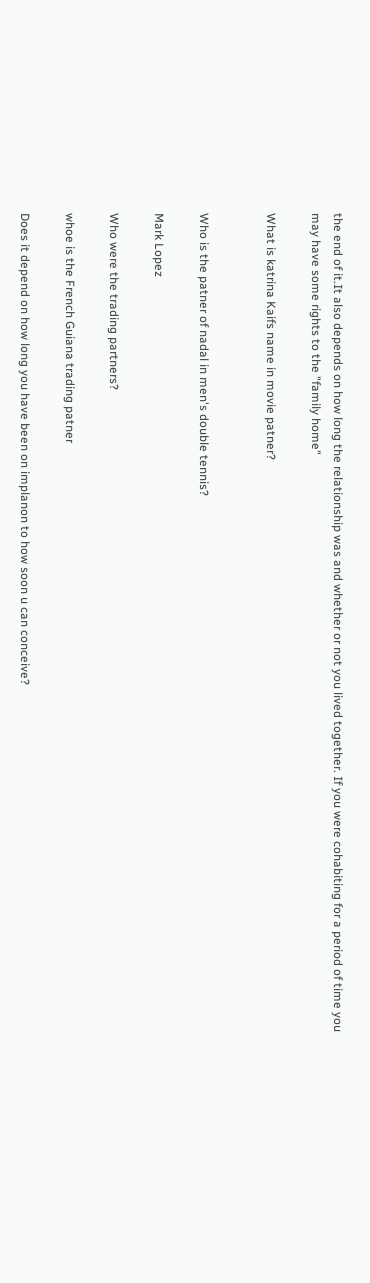the end of it.It also depends on how long the relationship was and whether or not you lived together. If you were cohabiting for a period of time you may have some rights to the "family home"

What is katrina Kaifs name in movie patner?


Who is the patner of nadal in men's double tennis?

Mark Lopez

Who were the trading partners?

whoe is the French Guiana trading patner

Does it depend on how long you have been on implanon to how soon u can conceive?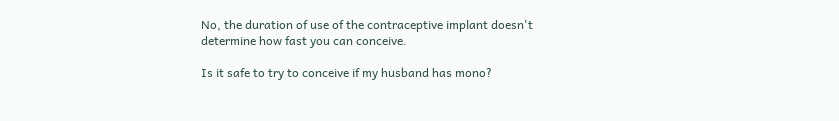No, the duration of use of the contraceptive implant doesn't determine how fast you can conceive.

Is it safe to try to conceive if my husband has mono?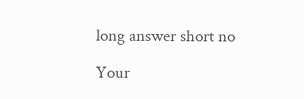long answer short no

Your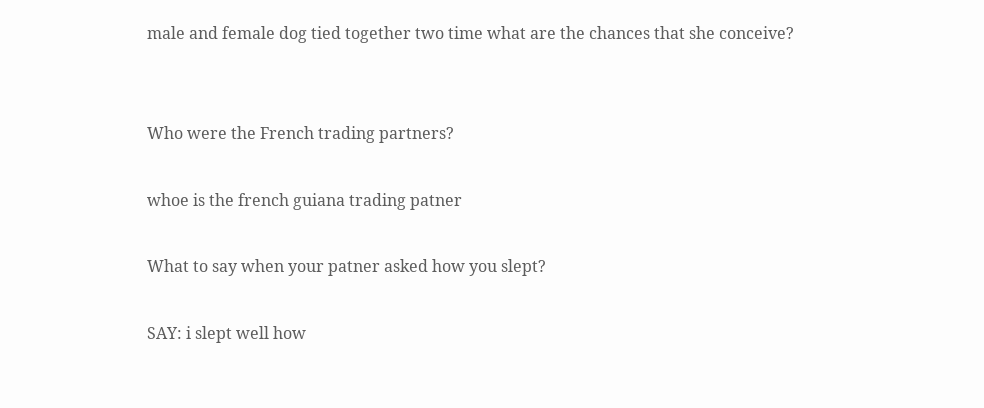male and female dog tied together two time what are the chances that she conceive?


Who were the French trading partners?

whoe is the french guiana trading patner

What to say when your patner asked how you slept?

SAY: i slept well how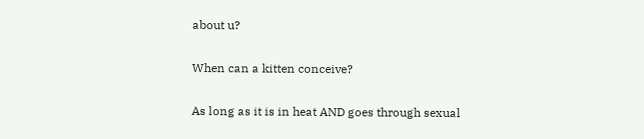about u?

When can a kitten conceive?

As long as it is in heat AND goes through sexual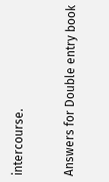intercourse.

Answers for Double entry book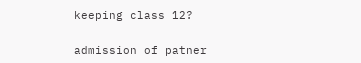keeping class 12?

admission of patner